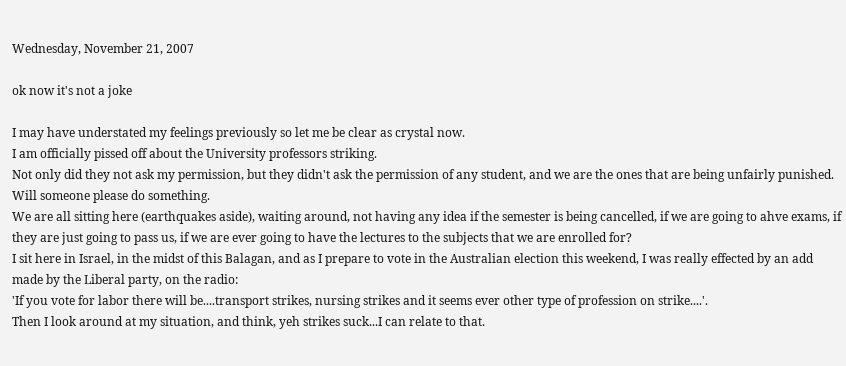Wednesday, November 21, 2007

ok now it's not a joke

I may have understated my feelings previously so let me be clear as crystal now.
I am officially pissed off about the University professors striking.
Not only did they not ask my permission, but they didn't ask the permission of any student, and we are the ones that are being unfairly punished.
Will someone please do something.
We are all sitting here (earthquakes aside), waiting around, not having any idea if the semester is being cancelled, if we are going to ahve exams, if they are just going to pass us, if we are ever going to have the lectures to the subjects that we are enrolled for?
I sit here in Israel, in the midst of this Balagan, and as I prepare to vote in the Australian election this weekend, I was really effected by an add made by the Liberal party, on the radio:
'If you vote for labor there will be....transport strikes, nursing strikes and it seems ever other type of profession on strike....'.
Then I look around at my situation, and think, yeh strikes suck...I can relate to that.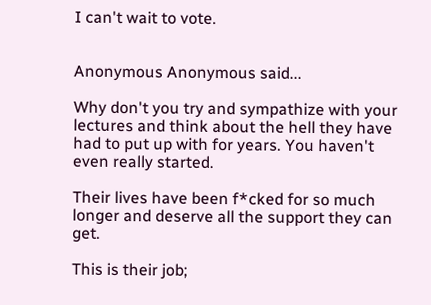I can't wait to vote.


Anonymous Anonymous said...

Why don't you try and sympathize with your lectures and think about the hell they have had to put up with for years. You haven't even really started.

Their lives have been f*cked for so much longer and deserve all the support they can get.

This is their job;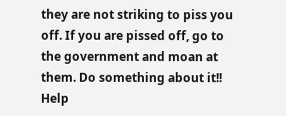they are not striking to piss you off. If you are pissed off, go to the government and moan at them. Do something about it!! Help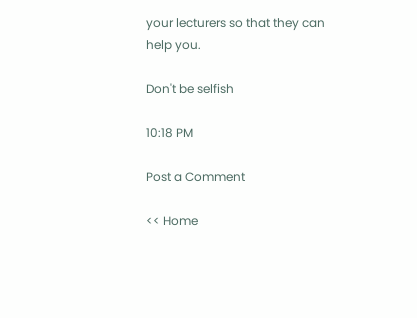your lecturers so that they can help you.

Don't be selfish

10:18 PM

Post a Comment

<< Home